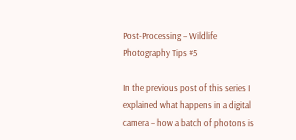Post-Processing – Wildlife Photography Tips #5

In the previous post of this series I explained what happens in a digital camera – how a batch of photons is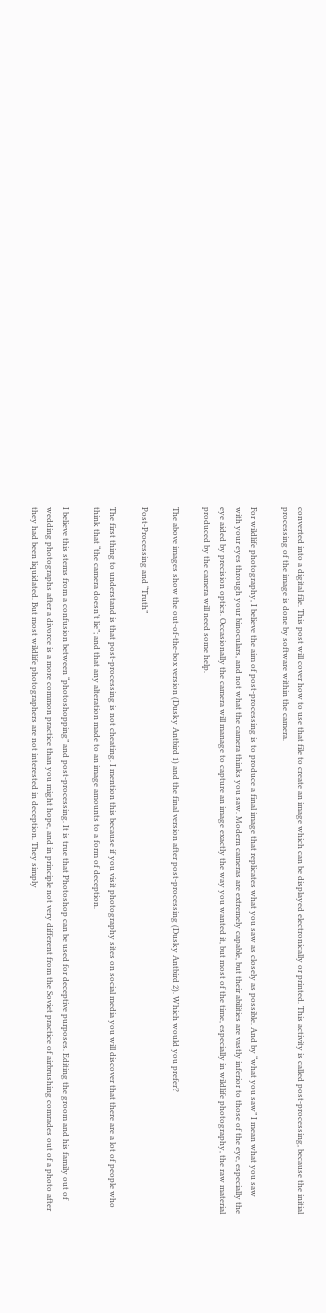converted into a digital file. This post will cover how to use that file to create an image which can be displayed electronically or printed. This activity is called post-processing, because the initial processing of the image is done by software within the camera.

For wildlife photography, I believe the aim of post-processing is to produce a final image that replicates what you saw as closely as possible. And by “what you saw” I mean what you saw with your eyes through your binoculars, and not what the camera thinks you saw. Modern cameras are extremely capable, but their abilities are vastly inferior to those of the eye, especially the eye aided by precision optics. Occasionally the camera will manage to capture an image exactly the way you wanted it, but most of the time, especially in wildlife photography, the raw material produced by the camera will need some help.

The above images show the out-of-the-box version (Dusky Antbird 1) and the final version after post-processing (Dusky Antbird 2). Which would you prefer?

Post-Processing and “Truth”

The first thing to understand is that post-processing is not cheating. I mention this because if you visit photography sites on social media you will discover that there are a lot of people who think that “the camera doesn’t lie”; and that any alteration made to an image amounts to a form of deception.

I believe this stems from a confusion between “photoshopping” and post-processing. It is true that Photoshop can be used for deceptive purposes. Editing the groom and his family out of wedding photographs after a divorce is a more common practice than you might hope, and in principle not very different from the Soviet practice of airbrushing comrades out of a photo after they had been liquidated. But most wildlife photographers are not interested in deception. They simply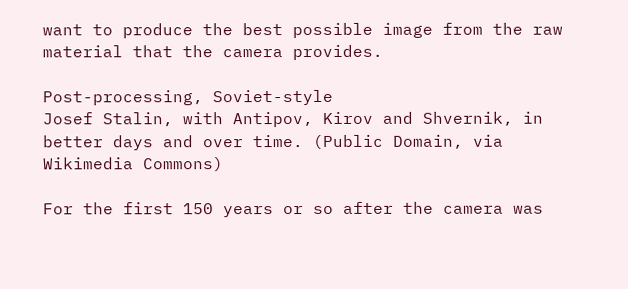want to produce the best possible image from the raw material that the camera provides.

Post-processing, Soviet-style
Josef Stalin, with Antipov, Kirov and Shvernik, in better days and over time. (Public Domain, via Wikimedia Commons)

For the first 150 years or so after the camera was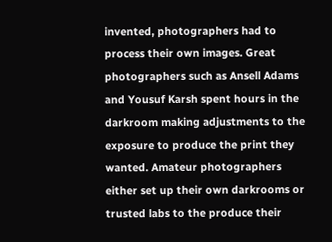invented, photographers had to process their own images. Great photographers such as Ansell Adams and Yousuf Karsh spent hours in the darkroom making adjustments to the exposure to produce the print they wanted. Amateur photographers either set up their own darkrooms or trusted labs to the produce their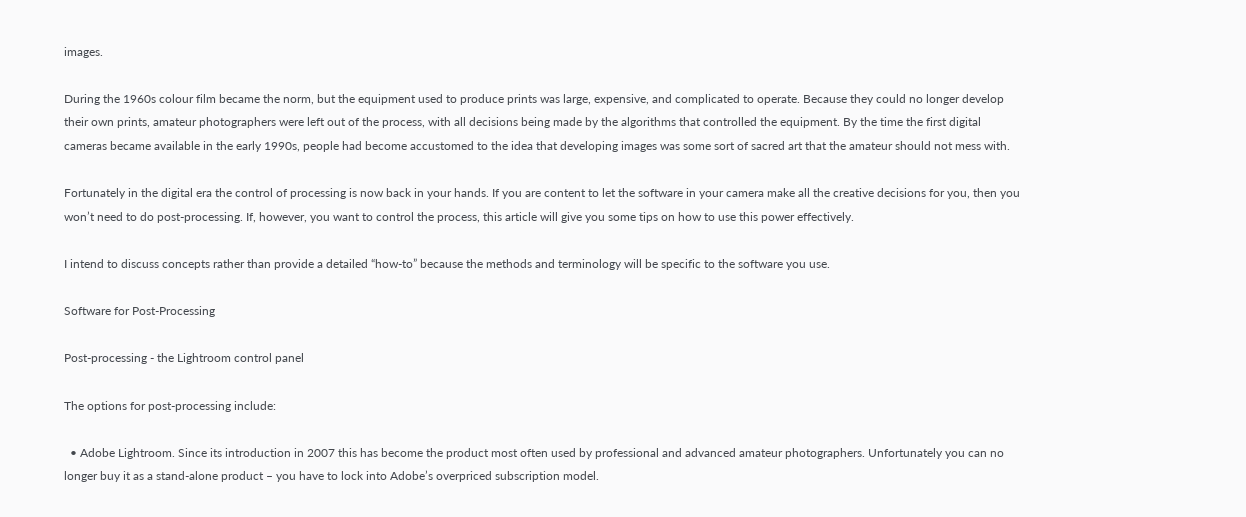images.

During the 1960s colour film became the norm, but the equipment used to produce prints was large, expensive, and complicated to operate. Because they could no longer develop their own prints, amateur photographers were left out of the process, with all decisions being made by the algorithms that controlled the equipment. By the time the first digital cameras became available in the early 1990s, people had become accustomed to the idea that developing images was some sort of sacred art that the amateur should not mess with.

Fortunately in the digital era the control of processing is now back in your hands. If you are content to let the software in your camera make all the creative decisions for you, then you won’t need to do post-processing. If, however, you want to control the process, this article will give you some tips on how to use this power effectively.

I intend to discuss concepts rather than provide a detailed “how-to” because the methods and terminology will be specific to the software you use.

Software for Post-Processing

Post-processing - the Lightroom control panel

The options for post-processing include:

  • Adobe Lightroom. Since its introduction in 2007 this has become the product most often used by professional and advanced amateur photographers. Unfortunately you can no longer buy it as a stand-alone product – you have to lock into Adobe’s overpriced subscription model.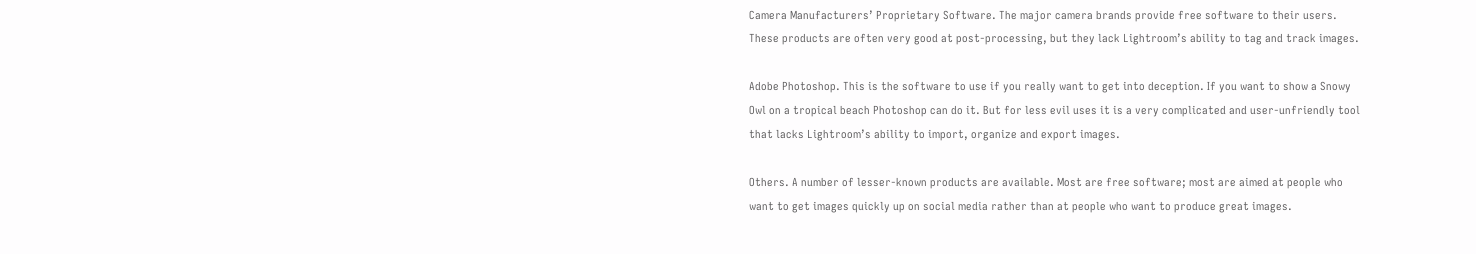Camera Manufacturers’ Proprietary Software. The major camera brands provide free software to their users. These products are often very good at post-processing, but they lack Lightroom’s ability to tag and track images.

Adobe Photoshop. This is the software to use if you really want to get into deception. If you want to show a Snowy Owl on a tropical beach Photoshop can do it. But for less evil uses it is a very complicated and user-unfriendly tool that lacks Lightroom’s ability to import, organize and export images.

Others. A number of lesser-known products are available. Most are free software; most are aimed at people who want to get images quickly up on social media rather than at people who want to produce great images.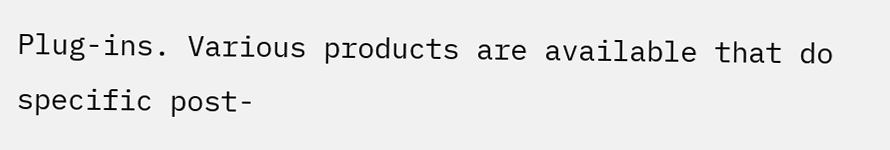Plug-ins. Various products are available that do specific post-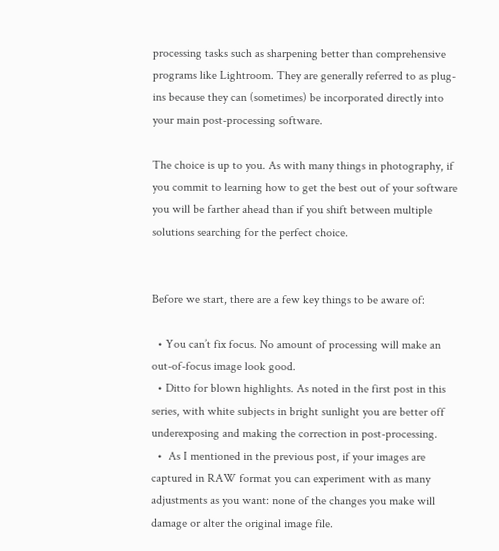processing tasks such as sharpening better than comprehensive programs like Lightroom. They are generally referred to as plug-ins because they can (sometimes) be incorporated directly into your main post-processing software.

The choice is up to you. As with many things in photography, if you commit to learning how to get the best out of your software you will be farther ahead than if you shift between multiple solutions searching for the perfect choice.


Before we start, there are a few key things to be aware of:

  • You can’t fix focus. No amount of processing will make an out-of-focus image look good.
  • Ditto for blown highlights. As noted in the first post in this series, with white subjects in bright sunlight you are better off underexposing and making the correction in post-processing.
  •  As I mentioned in the previous post, if your images are captured in RAW format you can experiment with as many adjustments as you want: none of the changes you make will damage or alter the original image file.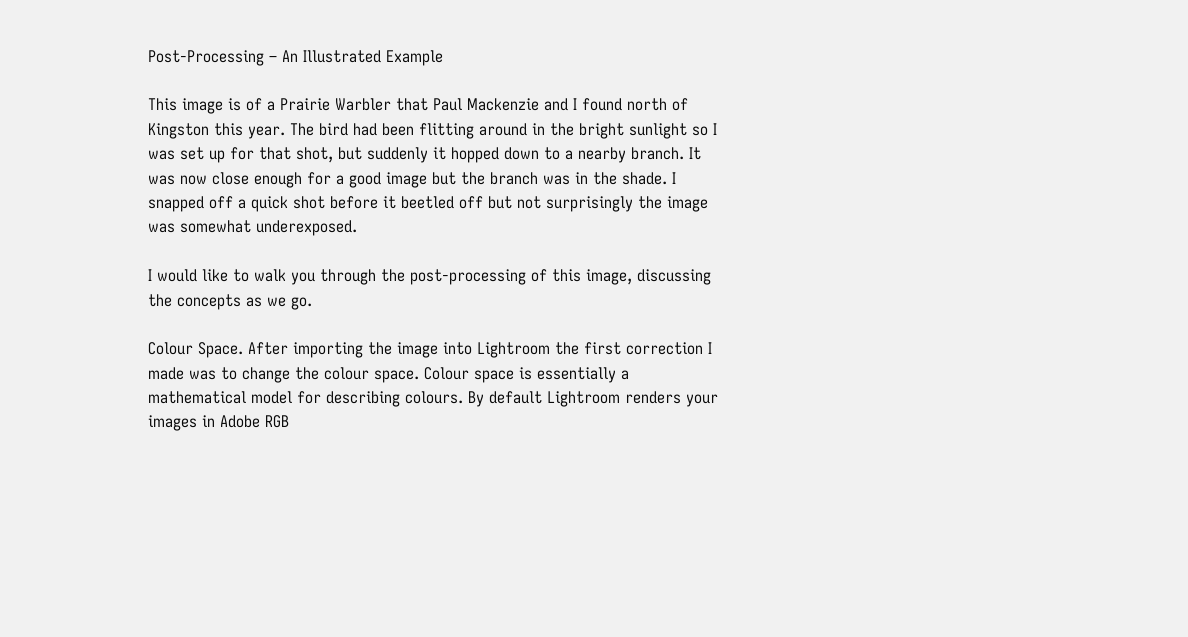Post-Processing – An Illustrated Example

This image is of a Prairie Warbler that Paul Mackenzie and I found north of Kingston this year. The bird had been flitting around in the bright sunlight so I was set up for that shot, but suddenly it hopped down to a nearby branch. It was now close enough for a good image but the branch was in the shade. I snapped off a quick shot before it beetled off but not surprisingly the image was somewhat underexposed.

I would like to walk you through the post-processing of this image, discussing the concepts as we go.

Colour Space. After importing the image into Lightroom the first correction I made was to change the colour space. Colour space is essentially a mathematical model for describing colours. By default Lightroom renders your images in Adobe RGB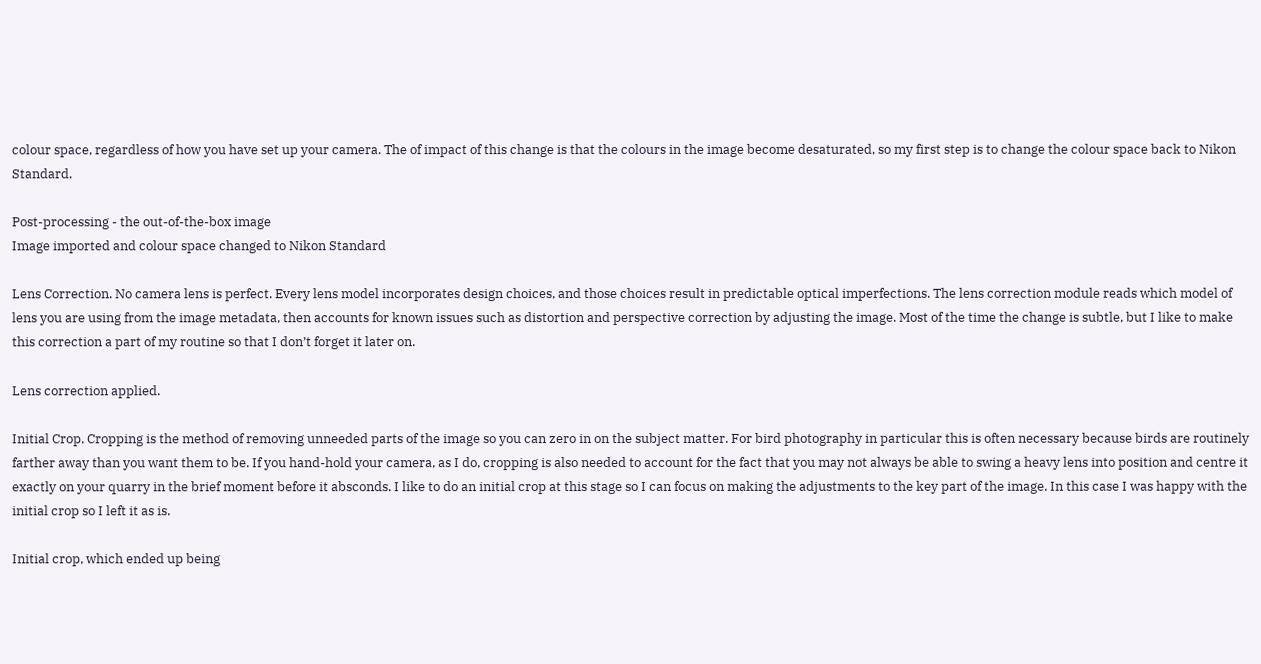colour space, regardless of how you have set up your camera. The of impact of this change is that the colours in the image become desaturated, so my first step is to change the colour space back to Nikon Standard.

Post-processing - the out-of-the-box image
Image imported and colour space changed to Nikon Standard

Lens Correction. No camera lens is perfect. Every lens model incorporates design choices, and those choices result in predictable optical imperfections. The lens correction module reads which model of lens you are using from the image metadata, then accounts for known issues such as distortion and perspective correction by adjusting the image. Most of the time the change is subtle, but I like to make this correction a part of my routine so that I don’t forget it later on.

Lens correction applied.

Initial Crop. Cropping is the method of removing unneeded parts of the image so you can zero in on the subject matter. For bird photography in particular this is often necessary because birds are routinely farther away than you want them to be. If you hand-hold your camera, as I do, cropping is also needed to account for the fact that you may not always be able to swing a heavy lens into position and centre it exactly on your quarry in the brief moment before it absconds. I like to do an initial crop at this stage so I can focus on making the adjustments to the key part of the image. In this case I was happy with the initial crop so I left it as is.

Initial crop, which ended up being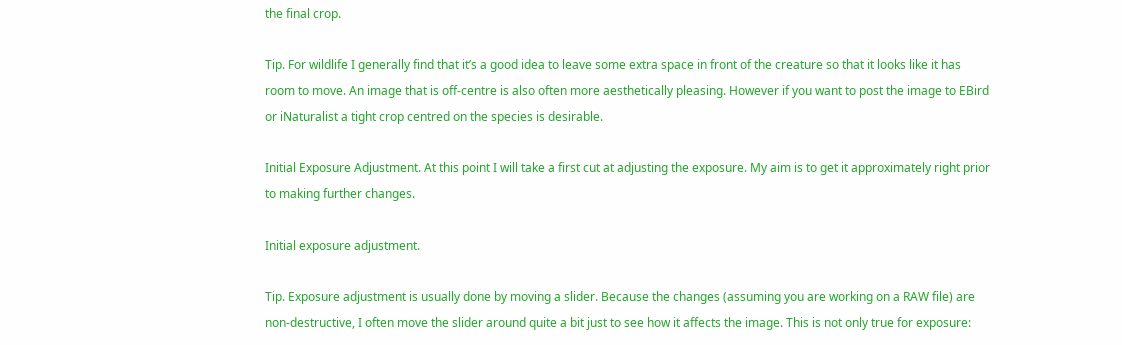the final crop.

Tip. For wildlife I generally find that it’s a good idea to leave some extra space in front of the creature so that it looks like it has room to move. An image that is off-centre is also often more aesthetically pleasing. However if you want to post the image to EBird or iNaturalist a tight crop centred on the species is desirable.

Initial Exposure Adjustment. At this point I will take a first cut at adjusting the exposure. My aim is to get it approximately right prior to making further changes.

Initial exposure adjustment.

Tip. Exposure adjustment is usually done by moving a slider. Because the changes (assuming you are working on a RAW file) are non-destructive, I often move the slider around quite a bit just to see how it affects the image. This is not only true for exposure: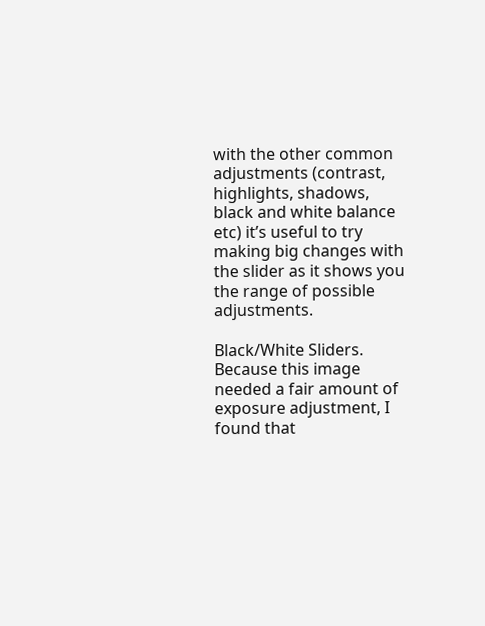with the other common adjustments (contrast, highlights, shadows, black and white balance etc) it’s useful to try making big changes with the slider as it shows you the range of possible adjustments.

Black/White Sliders. Because this image needed a fair amount of exposure adjustment, I found that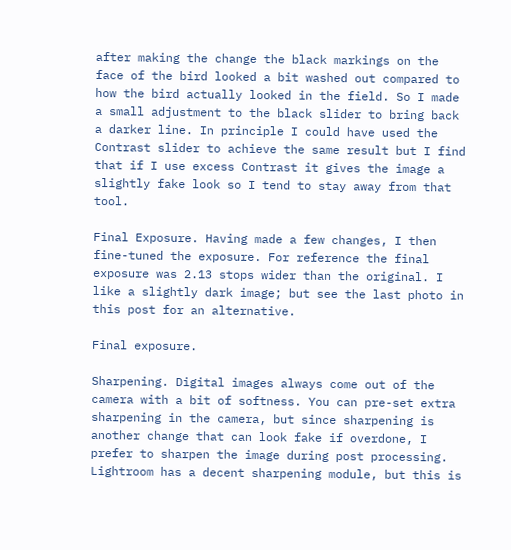after making the change the black markings on the face of the bird looked a bit washed out compared to how the bird actually looked in the field. So I made a small adjustment to the black slider to bring back a darker line. In principle I could have used the Contrast slider to achieve the same result but I find that if I use excess Contrast it gives the image a slightly fake look so I tend to stay away from that tool.

Final Exposure. Having made a few changes, I then fine-tuned the exposure. For reference the final exposure was 2.13 stops wider than the original. I like a slightly dark image; but see the last photo in this post for an alternative.

Final exposure.

Sharpening. Digital images always come out of the camera with a bit of softness. You can pre-set extra sharpening in the camera, but since sharpening is another change that can look fake if overdone, I prefer to sharpen the image during post processing. Lightroom has a decent sharpening module, but this is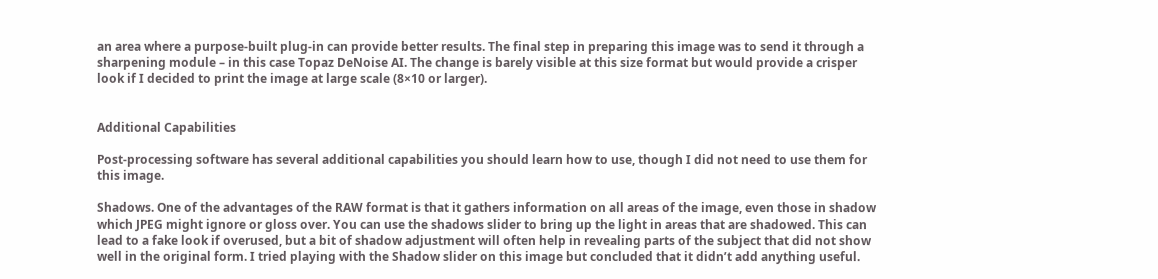an area where a purpose-built plug-in can provide better results. The final step in preparing this image was to send it through a sharpening module – in this case Topaz DeNoise AI. The change is barely visible at this size format but would provide a crisper look if I decided to print the image at large scale (8×10 or larger).


Additional Capabilities

Post-processing software has several additional capabilities you should learn how to use, though I did not need to use them for this image.

Shadows. One of the advantages of the RAW format is that it gathers information on all areas of the image, even those in shadow which JPEG might ignore or gloss over. You can use the shadows slider to bring up the light in areas that are shadowed. This can lead to a fake look if overused, but a bit of shadow adjustment will often help in revealing parts of the subject that did not show well in the original form. I tried playing with the Shadow slider on this image but concluded that it didn’t add anything useful.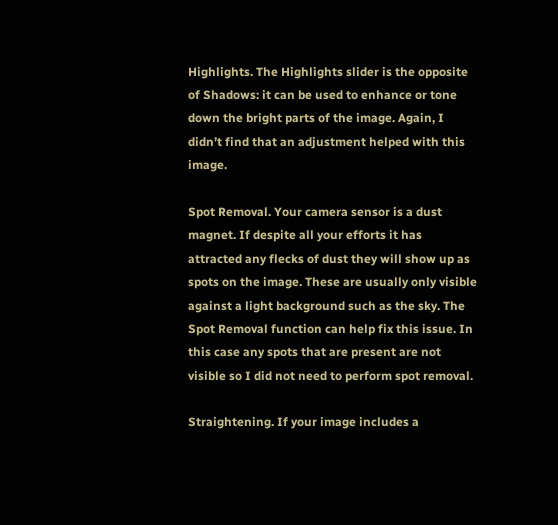Highlights. The Highlights slider is the opposite of Shadows: it can be used to enhance or tone down the bright parts of the image. Again, I didn’t find that an adjustment helped with this image.

Spot Removal. Your camera sensor is a dust magnet. If despite all your efforts it has attracted any flecks of dust they will show up as spots on the image. These are usually only visible against a light background such as the sky. The Spot Removal function can help fix this issue. In this case any spots that are present are not visible so I did not need to perform spot removal.

Straightening. If your image includes a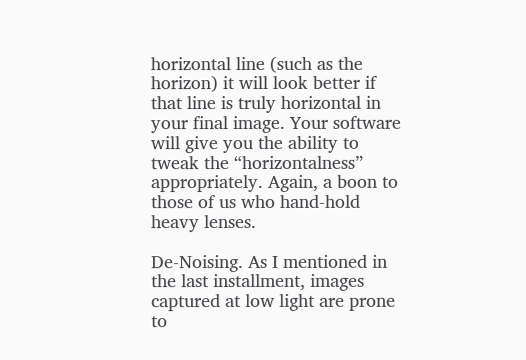horizontal line (such as the horizon) it will look better if that line is truly horizontal in your final image. Your software will give you the ability to tweak the “horizontalness” appropriately. Again, a boon to those of us who hand-hold heavy lenses.

De-Noising. As I mentioned in the last installment, images captured at low light are prone to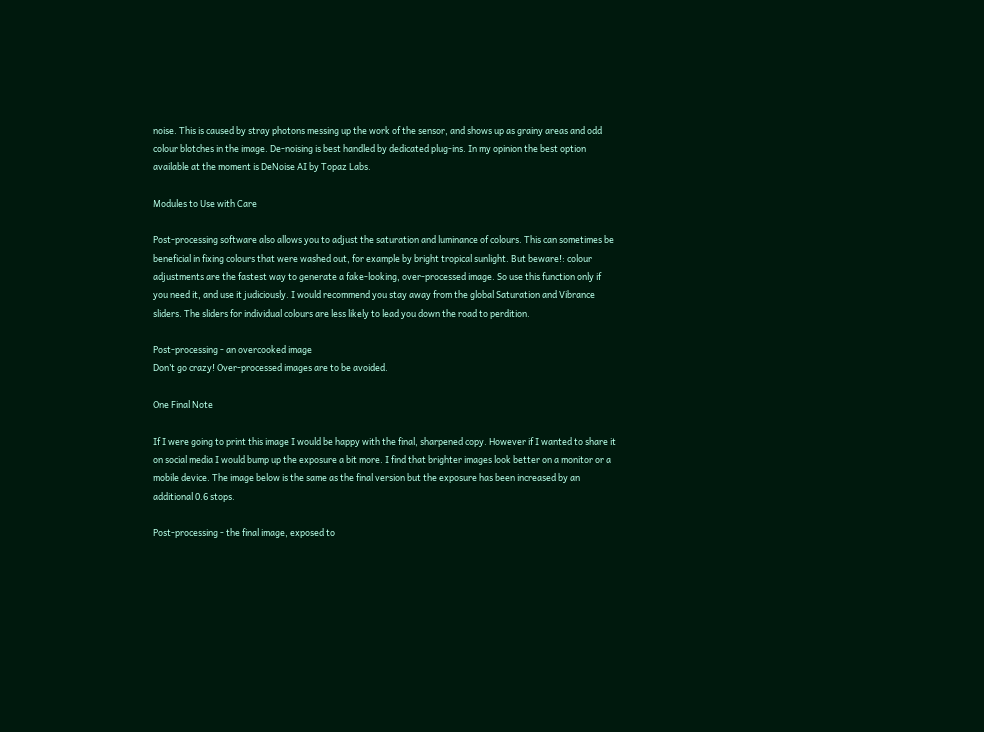noise. This is caused by stray photons messing up the work of the sensor, and shows up as grainy areas and odd colour blotches in the image. De-noising is best handled by dedicated plug-ins. In my opinion the best option available at the moment is DeNoise AI by Topaz Labs.

Modules to Use with Care

Post-processing software also allows you to adjust the saturation and luminance of colours. This can sometimes be beneficial in fixing colours that were washed out, for example by bright tropical sunlight. But beware!: colour adjustments are the fastest way to generate a fake-looking, over-processed image. So use this function only if you need it, and use it judiciously. I would recommend you stay away from the global Saturation and Vibrance sliders. The sliders for individual colours are less likely to lead you down the road to perdition.

Post-processing - an overcooked image
Don’t go crazy! Over-processed images are to be avoided.

One Final Note

If I were going to print this image I would be happy with the final, sharpened copy. However if I wanted to share it on social media I would bump up the exposure a bit more. I find that brighter images look better on a monitor or a mobile device. The image below is the same as the final version but the exposure has been increased by an additional 0.6 stops.

Post-processing - the final image, exposed to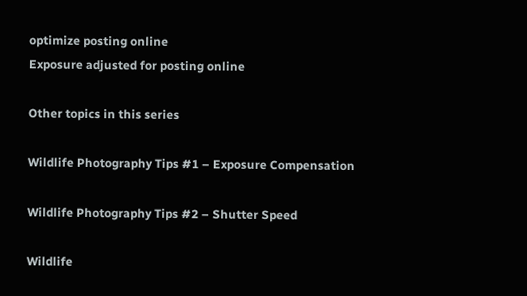optimize posting online
Exposure adjusted for posting online

Other topics in this series

Wildlife Photography Tips #1 – Exposure Compensation

Wildlife Photography Tips #2 – Shutter Speed

Wildlife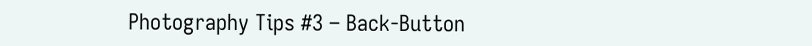Photography Tips #3 – Back-Button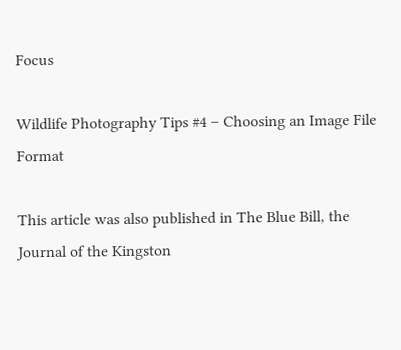Focus

Wildlife Photography Tips #4 – Choosing an Image File Format

This article was also published in The Blue Bill, the Journal of the Kingston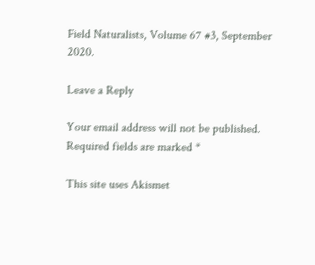Field Naturalists, Volume 67 #3, September 2020.

Leave a Reply

Your email address will not be published. Required fields are marked *

This site uses Akismet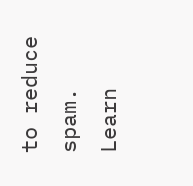to reduce spam. Learn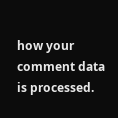how your comment data is processed.